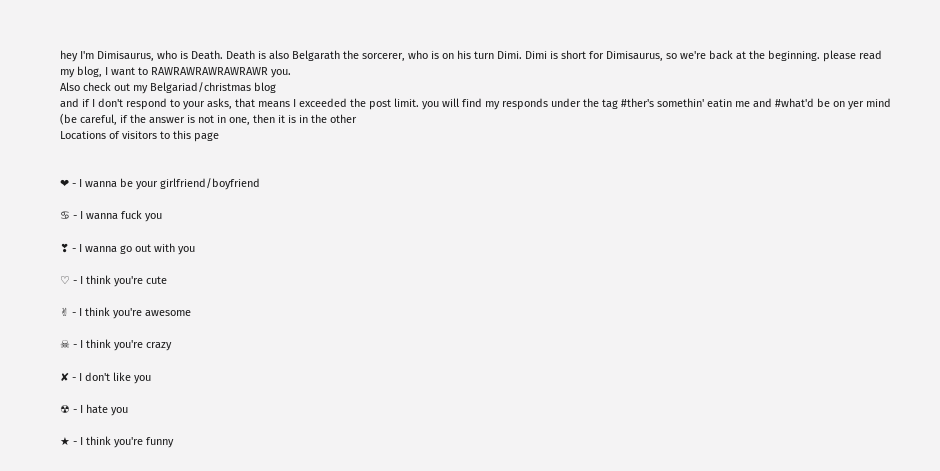hey I'm Dimisaurus, who is Death. Death is also Belgarath the sorcerer, who is on his turn Dimi. Dimi is short for Dimisaurus, so we're back at the beginning. please read my blog, I want to RAWRAWRAWRAWRAWR you.
Also check out my Belgariad/christmas blog
and if I don't respond to your asks, that means I exceeded the post limit. you will find my responds under the tag #ther's somethin' eatin me and #what'd be on yer mind (be careful, if the answer is not in one, then it is in the other
Locations of visitors to this page


❤ - I wanna be your girlfriend/boyfriend

♋ - I wanna fuck you

❣ - I wanna go out with you

♡ - I think you're cute

✌ - I think you're awesome

☠ - I think you're crazy

✘ - I don't like you

☢ - I hate you

★ - I think you're funny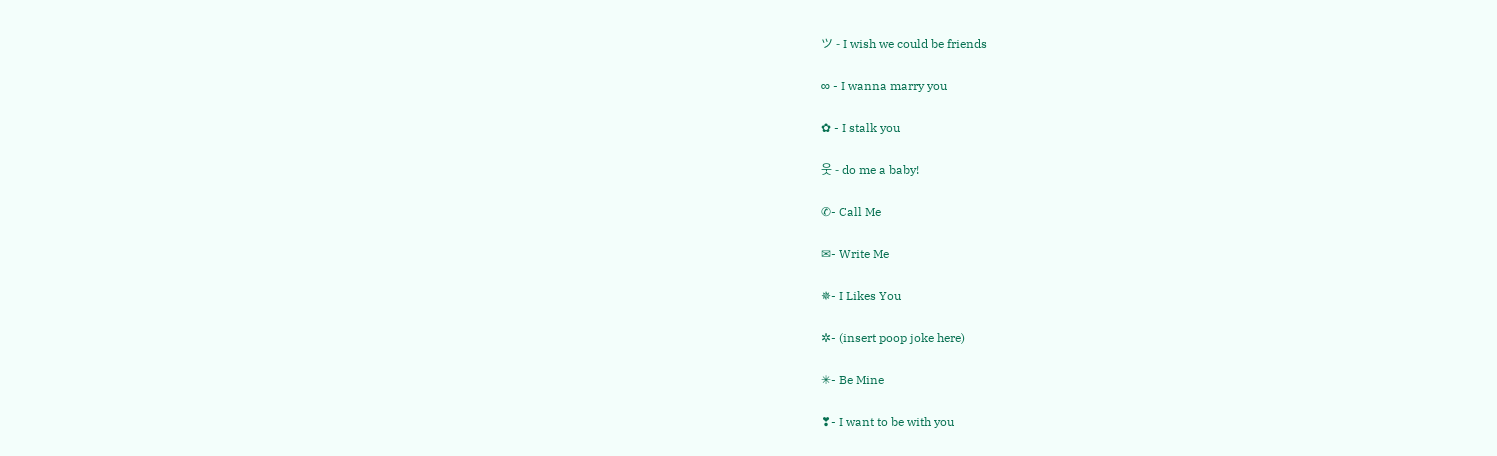ツ - I wish we could be friends

∞ - I wanna marry you

✿ - I stalk you

웃 - do me a baby!

✆- Call Me

✉- Write Me

✵- I Likes You

✲- (insert poop joke here)

✳- Be Mine

❣- I want to be with you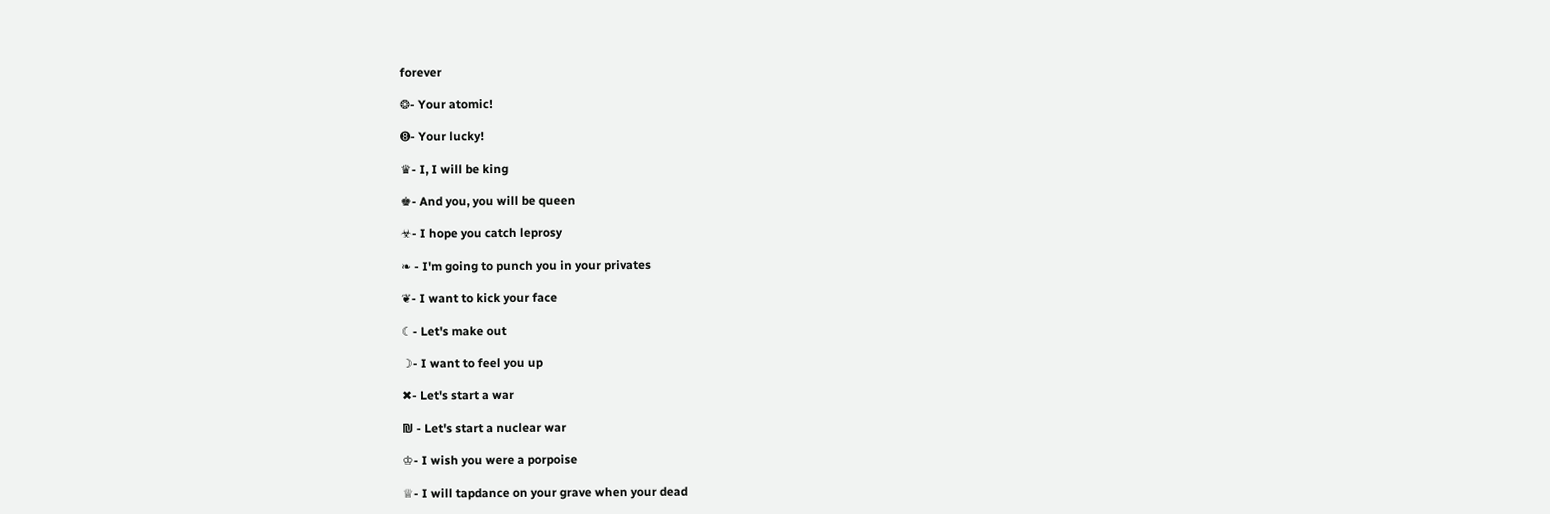forever

❂- Your atomic!

➑- Your lucky!

♛- I, I will be king

♚- And you, you will be queen

☣- I hope you catch leprosy

❧ - I'm going to punch you in your privates

❦- I want to kick your face

☾- Let's make out

☽- I want to feel you up

✖- Let's start a war

₪ - Let's start a nuclear war

♔- I wish you were a porpoise

♕- I will tapdance on your grave when your dead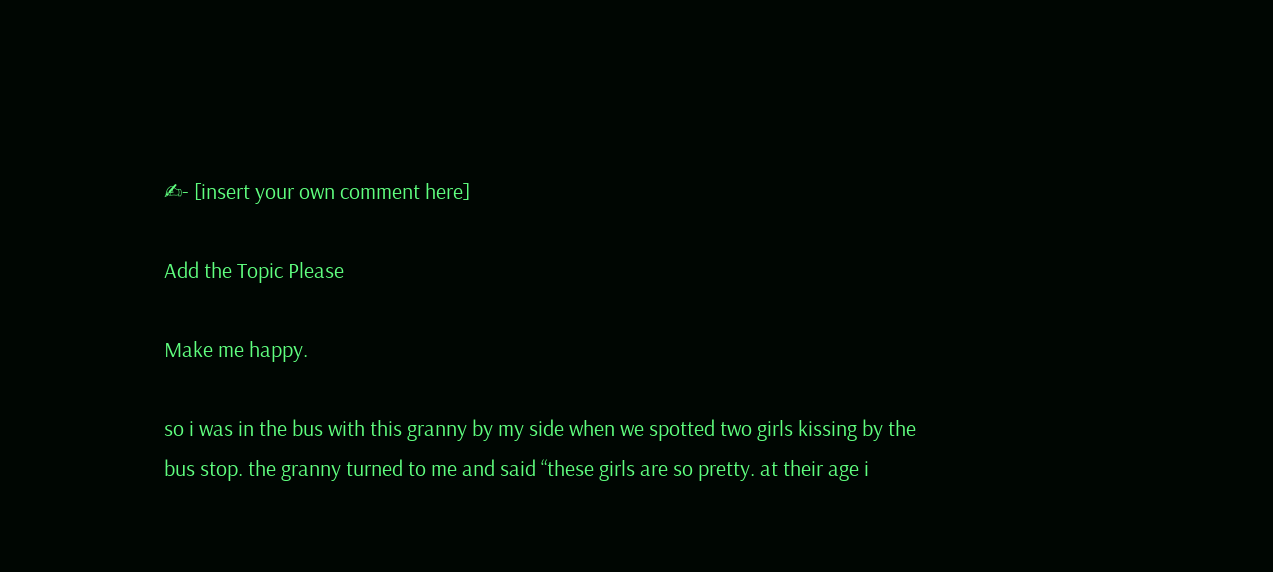✍- [insert your own comment here]

Add the Topic Please

Make me happy.

so i was in the bus with this granny by my side when we spotted two girls kissing by the bus stop. the granny turned to me and said “these girls are so pretty. at their age i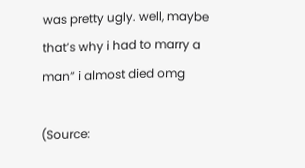was pretty ugly. well, maybe that’s why i had to marry a man” i almost died omg

(Source: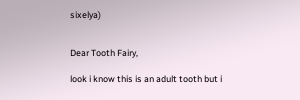sixelya)


Dear Tooth Fairy,

look i know this is an adult tooth but i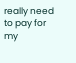really need to pay for my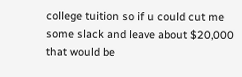college tuition so if u could cut me some slack and leave about $20,000 that would be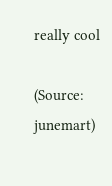really cool

(Source: junemart)